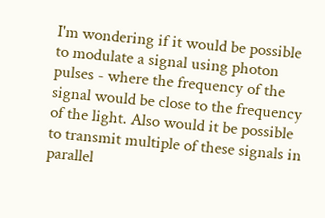I'm wondering if it would be possible to modulate a signal using photon pulses - where the frequency of the signal would be close to the frequency of the light. Also would it be possible to transmit multiple of these signals in parallel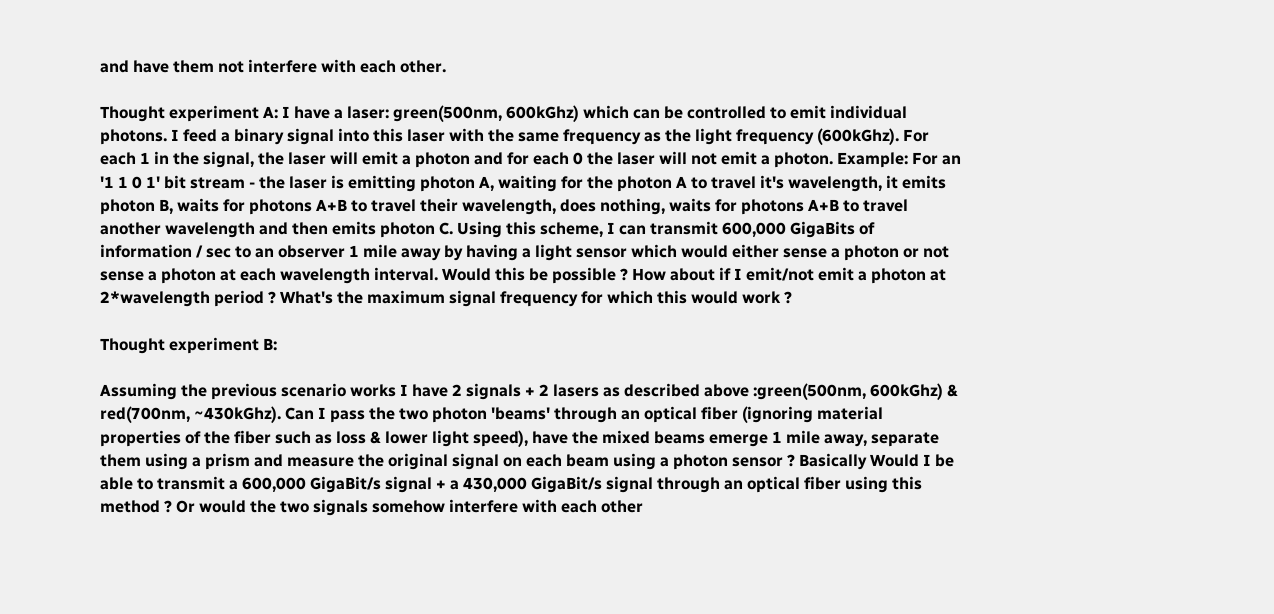and have them not interfere with each other.

Thought experiment A: I have a laser: green(500nm, 600kGhz) which can be controlled to emit individual photons. I feed a binary signal into this laser with the same frequency as the light frequency (600kGhz). For each 1 in the signal, the laser will emit a photon and for each 0 the laser will not emit a photon. Example: For an '1 1 0 1' bit stream - the laser is emitting photon A, waiting for the photon A to travel it's wavelength, it emits photon B, waits for photons A+B to travel their wavelength, does nothing, waits for photons A+B to travel another wavelength and then emits photon C. Using this scheme, I can transmit 600,000 GigaBits of information / sec to an observer 1 mile away by having a light sensor which would either sense a photon or not sense a photon at each wavelength interval. Would this be possible ? How about if I emit/not emit a photon at 2*wavelength period ? What's the maximum signal frequency for which this would work ?

Thought experiment B:

Assuming the previous scenario works I have 2 signals + 2 lasers as described above :green(500nm, 600kGhz) & red(700nm, ~430kGhz). Can I pass the two photon 'beams' through an optical fiber (ignoring material properties of the fiber such as loss & lower light speed), have the mixed beams emerge 1 mile away, separate them using a prism and measure the original signal on each beam using a photon sensor ? Basically Would I be able to transmit a 600,000 GigaBit/s signal + a 430,000 GigaBit/s signal through an optical fiber using this method ? Or would the two signals somehow interfere with each other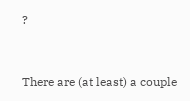?



There are (at least) a couple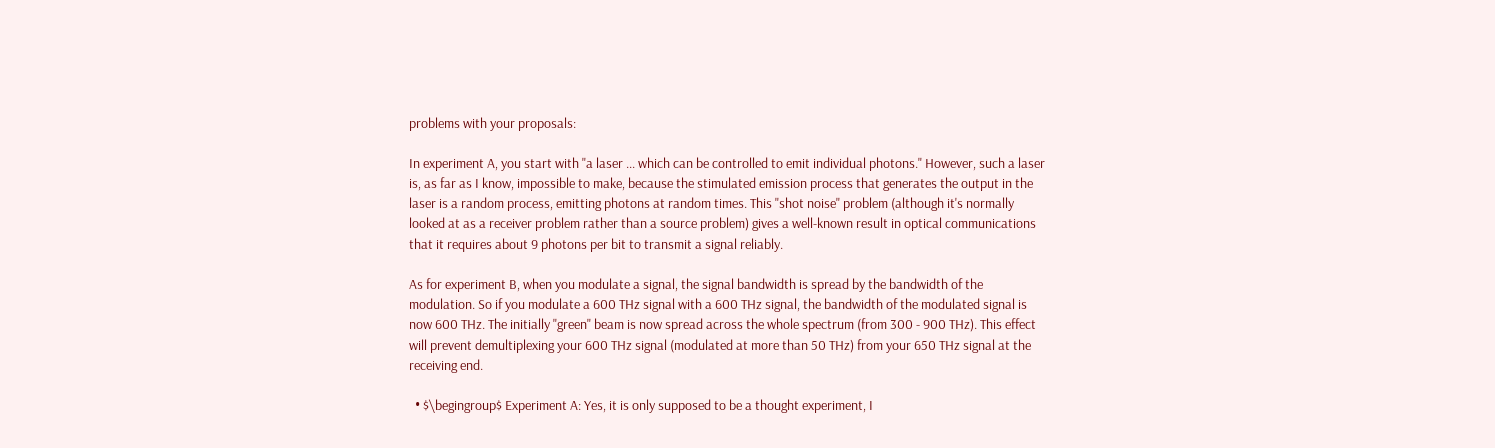problems with your proposals:

In experiment A, you start with "a laser ... which can be controlled to emit individual photons." However, such a laser is, as far as I know, impossible to make, because the stimulated emission process that generates the output in the laser is a random process, emitting photons at random times. This "shot noise" problem (although it's normally looked at as a receiver problem rather than a source problem) gives a well-known result in optical communications that it requires about 9 photons per bit to transmit a signal reliably.

As for experiment B, when you modulate a signal, the signal bandwidth is spread by the bandwidth of the modulation. So if you modulate a 600 THz signal with a 600 THz signal, the bandwidth of the modulated signal is now 600 THz. The initially "green" beam is now spread across the whole spectrum (from 300 - 900 THz). This effect will prevent demultiplexing your 600 THz signal (modulated at more than 50 THz) from your 650 THz signal at the receiving end.

  • $\begingroup$ Experiment A: Yes, it is only supposed to be a thought experiment, I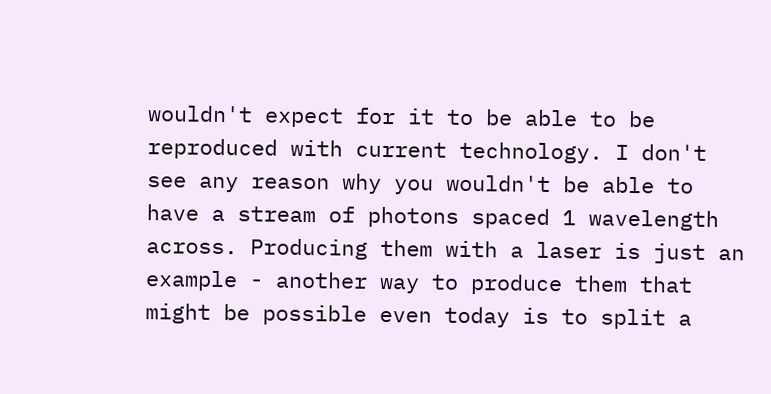wouldn't expect for it to be able to be reproduced with current technology. I don't see any reason why you wouldn't be able to have a stream of photons spaced 1 wavelength across. Producing them with a laser is just an example - another way to produce them that might be possible even today is to split a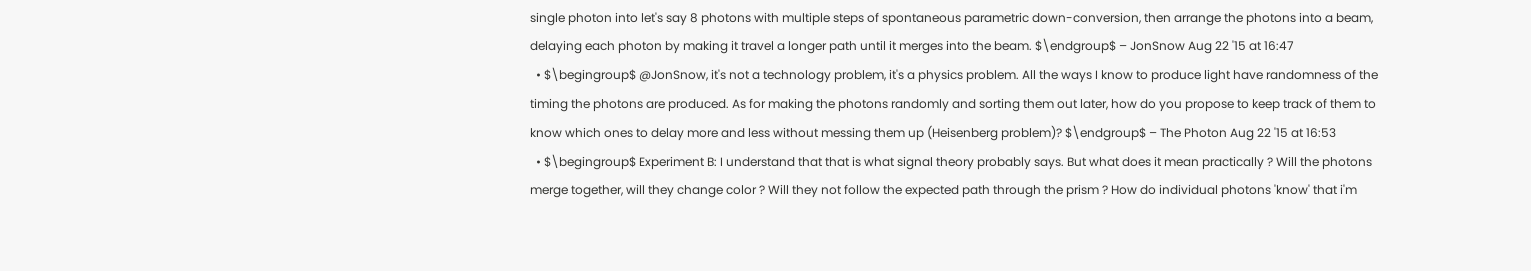single photon into let's say 8 photons with multiple steps of spontaneous parametric down-conversion, then arrange the photons into a beam, delaying each photon by making it travel a longer path until it merges into the beam. $\endgroup$ – JonSnow Aug 22 '15 at 16:47
  • $\begingroup$ @JonSnow, it's not a technology problem, it's a physics problem. All the ways I know to produce light have randomness of the timing the photons are produced. As for making the photons randomly and sorting them out later, how do you propose to keep track of them to know which ones to delay more and less without messing them up (Heisenberg problem)? $\endgroup$ – The Photon Aug 22 '15 at 16:53
  • $\begingroup$ Experiment B: I understand that that is what signal theory probably says. But what does it mean practically ? Will the photons merge together, will they change color ? Will they not follow the expected path through the prism ? How do individual photons 'know' that i'm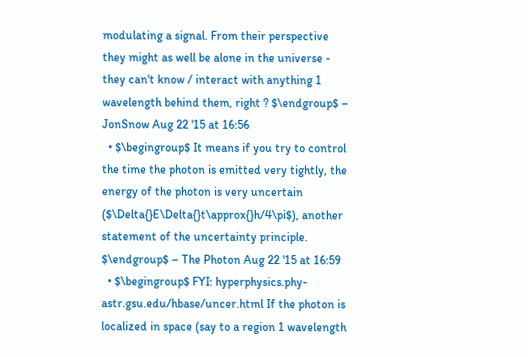modulating a signal. From their perspective they might as well be alone in the universe - they can't know / interact with anything 1 wavelength behind them, right ? $\endgroup$ – JonSnow Aug 22 '15 at 16:56
  • $\begingroup$ It means if you try to control the time the photon is emitted very tightly, the energy of the photon is very uncertain ($\Delta{}E\Delta{}t\approx{}h/4\pi$), another statement of the uncertainty principle. $\endgroup$ – The Photon Aug 22 '15 at 16:59
  • $\begingroup$ FYI: hyperphysics.phy-astr.gsu.edu/hbase/uncer.html If the photon is localized in space (say to a region 1 wavelength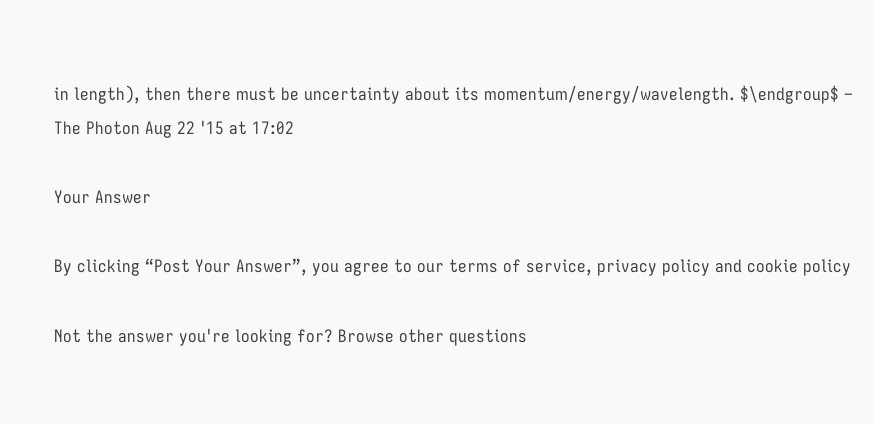in length), then there must be uncertainty about its momentum/energy/wavelength. $\endgroup$ – The Photon Aug 22 '15 at 17:02

Your Answer

By clicking “Post Your Answer”, you agree to our terms of service, privacy policy and cookie policy

Not the answer you're looking for? Browse other questions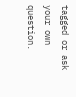tagged or ask your own question.